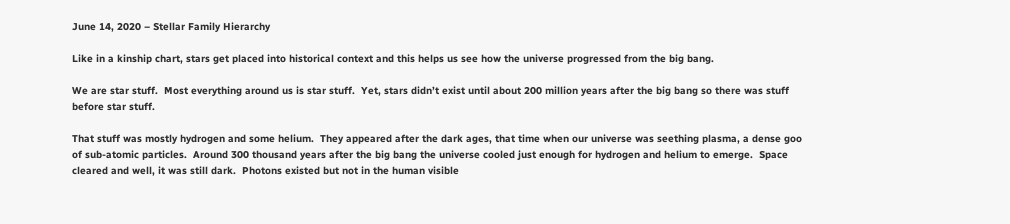June 14, 2020 – Stellar Family Hierarchy

Like in a kinship chart, stars get placed into historical context and this helps us see how the universe progressed from the big bang.

We are star stuff.  Most everything around us is star stuff.  Yet, stars didn’t exist until about 200 million years after the big bang so there was stuff before star stuff.

That stuff was mostly hydrogen and some helium.  They appeared after the dark ages, that time when our universe was seething plasma, a dense goo of sub-atomic particles.  Around 300 thousand years after the big bang the universe cooled just enough for hydrogen and helium to emerge.  Space cleared and well, it was still dark.  Photons existed but not in the human visible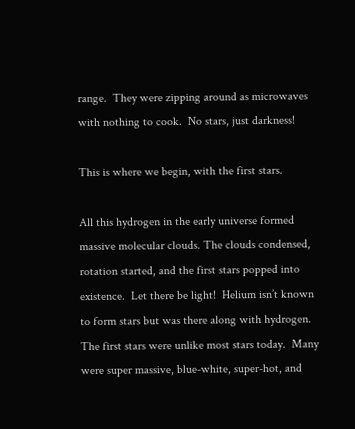range.  They were zipping around as microwaves with nothing to cook.  No stars, just darkness!

This is where we begin, with the first stars.

All this hydrogen in the early universe formed massive molecular clouds. The clouds condensed, rotation started, and the first stars popped into existence.  Let there be light!  Helium isn’t known to form stars but was there along with hydrogen.  The first stars were unlike most stars today.  Many were super massive, blue-white, super-hot, and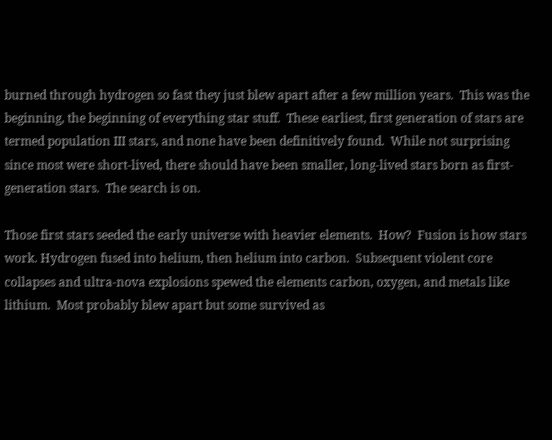burned through hydrogen so fast they just blew apart after a few million years.  This was the beginning, the beginning of everything star stuff.  These earliest, first generation of stars are termed population III stars, and none have been definitively found.  While not surprising since most were short-lived, there should have been smaller, long-lived stars born as first-generation stars.  The search is on.

Those first stars seeded the early universe with heavier elements.  How?  Fusion is how stars work. Hydrogen fused into helium, then helium into carbon.  Subsequent violent core collapses and ultra-nova explosions spewed the elements carbon, oxygen, and metals like lithium.  Most probably blew apart but some survived as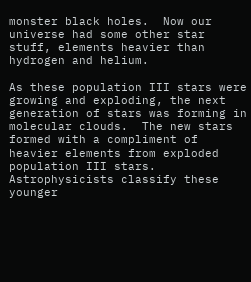monster black holes.  Now our universe had some other star stuff, elements heavier than hydrogen and helium.

As these population III stars were growing and exploding, the next generation of stars was forming in molecular clouds.  The new stars formed with a compliment of heavier elements from exploded population III stars. Astrophysicists classify these younger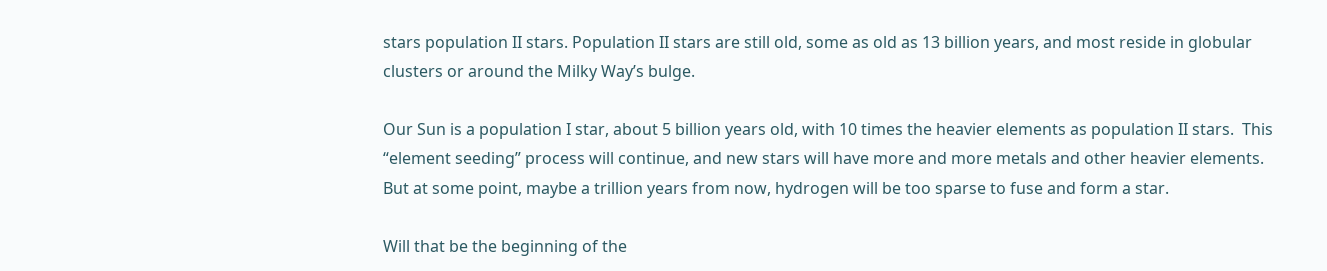stars population II stars. Population II stars are still old, some as old as 13 billion years, and most reside in globular clusters or around the Milky Way’s bulge.

Our Sun is a population I star, about 5 billion years old, with 10 times the heavier elements as population II stars.  This “element seeding” process will continue, and new stars will have more and more metals and other heavier elements.  But at some point, maybe a trillion years from now, hydrogen will be too sparse to fuse and form a star.

Will that be the beginning of the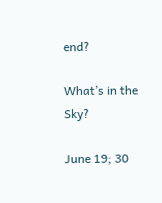end?

What’s in the Sky?

June 19; 30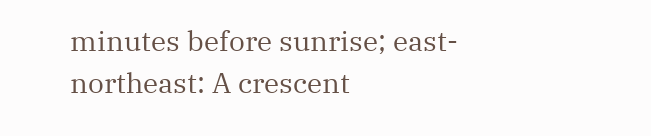minutes before sunrise; east-northeast: A crescent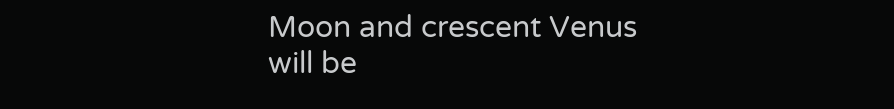Moon and crescent Venus will be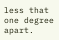less that one degree apart.